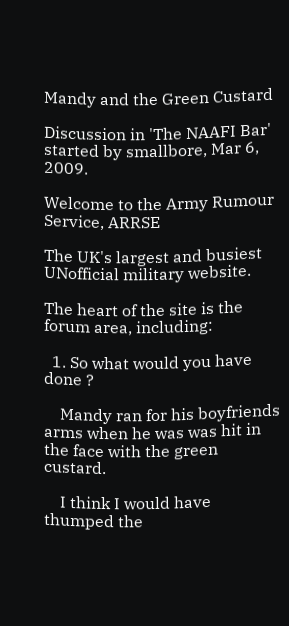Mandy and the Green Custard

Discussion in 'The NAAFI Bar' started by smallbore, Mar 6, 2009.

Welcome to the Army Rumour Service, ARRSE

The UK's largest and busiest UNofficial military website.

The heart of the site is the forum area, including:

  1. So what would you have done ?

    Mandy ran for his boyfriends arms when he was was hit in the face with the green custard.

    I think I would have thumped the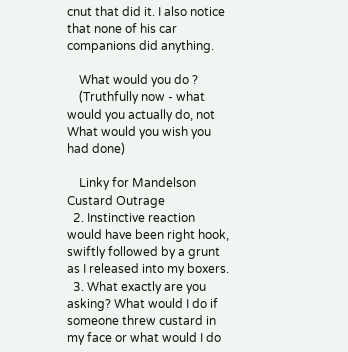cnut that did it. I also notice that none of his car companions did anything.

    What would you do ?
    (Truthfully now - what would you actually do, not What would you wish you had done)

    Linky for Mandelson Custard Outrage
  2. Instinctive reaction would have been right hook, swiftly followed by a grunt as I released into my boxers.
  3. What exactly are you asking? What would I do if someone threw custard in my face or what would I do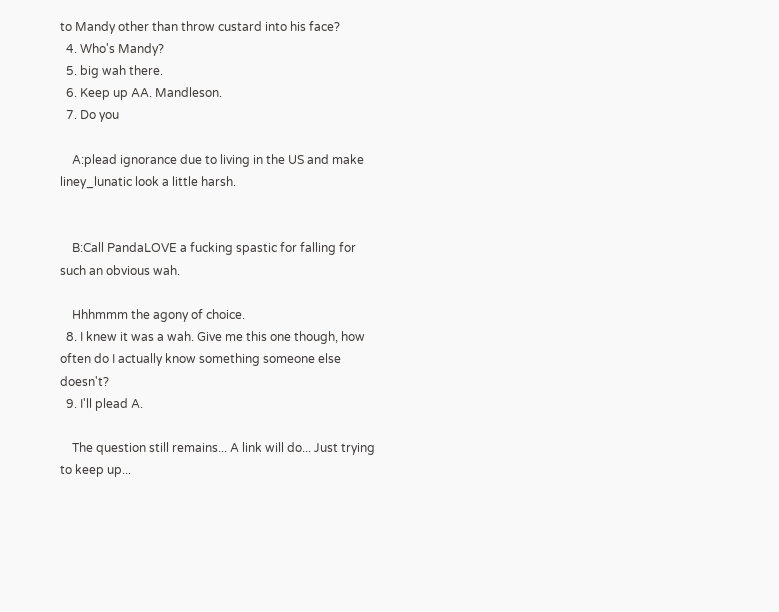to Mandy other than throw custard into his face?
  4. Who's Mandy?
  5. big wah there.
  6. Keep up AA. Mandleson.
  7. Do you

    A:plead ignorance due to living in the US and make liney_lunatic look a little harsh.


    B:Call PandaLOVE a fucking spastic for falling for such an obvious wah.

    Hhhmmm the agony of choice.
  8. I knew it was a wah. Give me this one though, how often do I actually know something someone else doesn't?
  9. I'll plead A.

    The question still remains... A link will do... Just trying to keep up...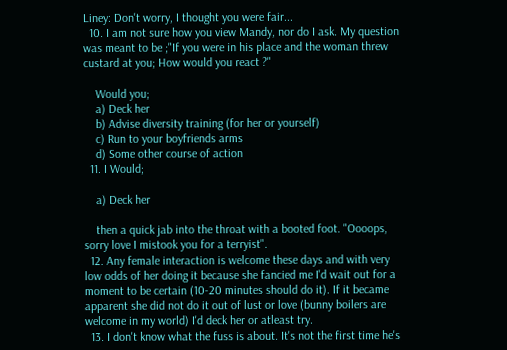Liney: Don't worry, I thought you were fair...
  10. I am not sure how you view Mandy, nor do I ask. My question was meant to be ;"If you were in his place and the woman threw custard at you; How would you react ?"

    Would you;
    a) Deck her
    b) Advise diversity training (for her or yourself)
    c) Run to your boyfriends arms
    d) Some other course of action
  11. I Would;

    a) Deck her

    then a quick jab into the throat with a booted foot. "Oooops, sorry love I mistook you for a terryist".
  12. Any female interaction is welcome these days and with very low odds of her doing it because she fancied me I'd wait out for a moment to be certain (10-20 minutes should do it). If it became apparent she did not do it out of lust or love (bunny boilers are welcome in my world) I'd deck her or atleast try.
  13. I don't know what the fuss is about. It's not the first time he's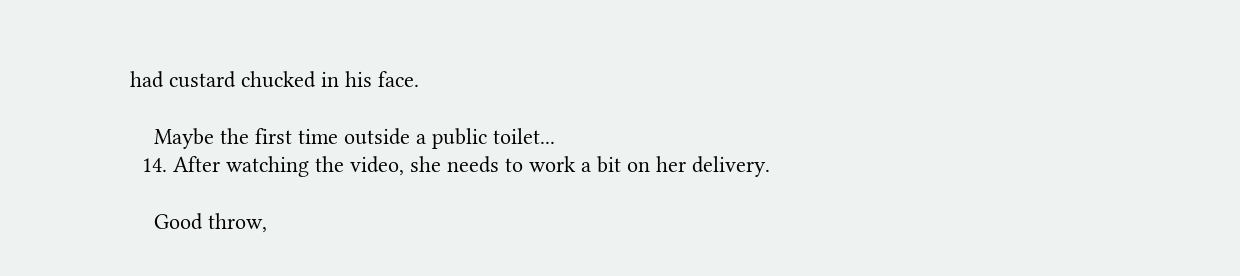had custard chucked in his face.

    Maybe the first time outside a public toilet...
  14. After watching the video, she needs to work a bit on her delivery.

    Good throw,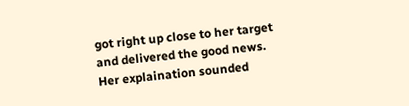got right up close to her target and delivered the good news. Her explaination sounded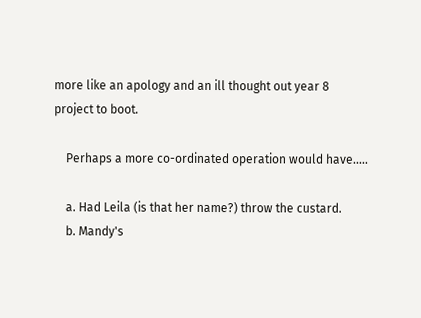more like an apology and an ill thought out year 8 project to boot.

    Perhaps a more co-ordinated operation would have.....

    a. Had Leila (is that her name?) throw the custard.
    b. Mandy's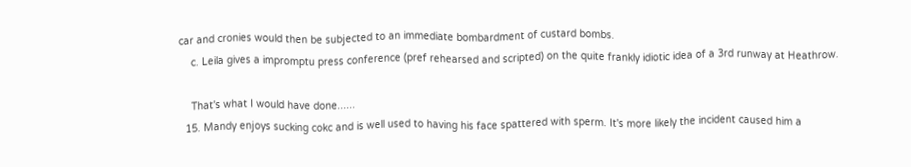car and cronies would then be subjected to an immediate bombardment of custard bombs.
    c. Leila gives a impromptu press conference (pref rehearsed and scripted) on the quite frankly idiotic idea of a 3rd runway at Heathrow.

    That's what I would have done......
  15. Mandy enjoys sucking cokc and is well used to having his face spattered with sperm. It's more likely the incident caused him a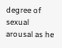degree of sexual arousal as he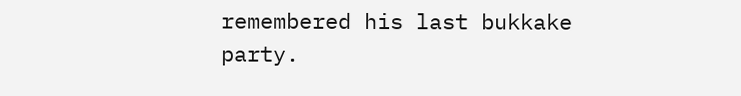remembered his last bukkake party.